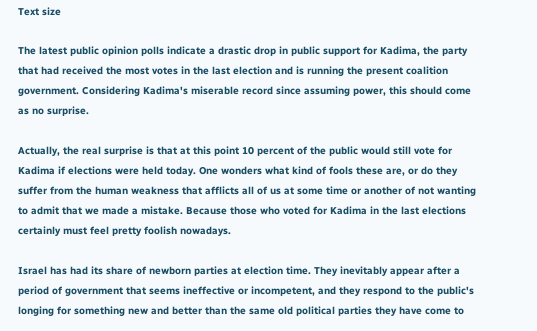Text size

The latest public opinion polls indicate a drastic drop in public support for Kadima, the party that had received the most votes in the last election and is running the present coalition government. Considering Kadima's miserable record since assuming power, this should come as no surprise.

Actually, the real surprise is that at this point 10 percent of the public would still vote for Kadima if elections were held today. One wonders what kind of fools these are, or do they suffer from the human weakness that afflicts all of us at some time or another of not wanting to admit that we made a mistake. Because those who voted for Kadima in the last elections certainly must feel pretty foolish nowadays.

Israel has had its share of newborn parties at election time. They inevitably appear after a period of government that seems ineffective or incompetent, and they respond to the public's longing for something new and better than the same old political parties they have come to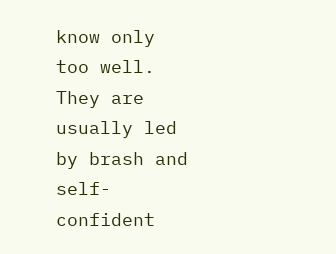know only too well. They are usually led by brash and self-confident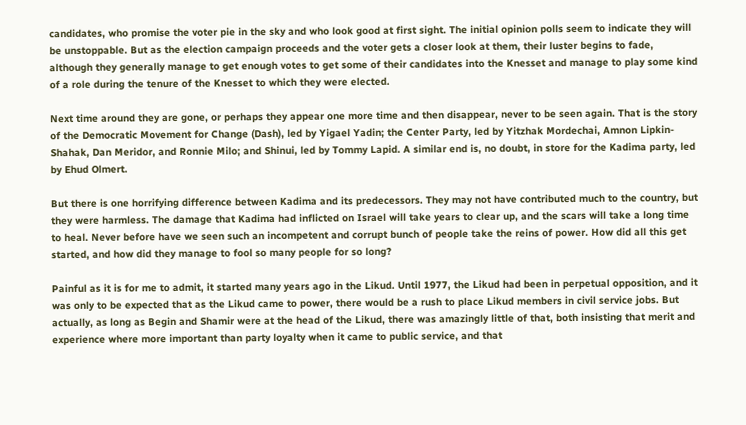candidates, who promise the voter pie in the sky and who look good at first sight. The initial opinion polls seem to indicate they will be unstoppable. But as the election campaign proceeds and the voter gets a closer look at them, their luster begins to fade, although they generally manage to get enough votes to get some of their candidates into the Knesset and manage to play some kind of a role during the tenure of the Knesset to which they were elected.

Next time around they are gone, or perhaps they appear one more time and then disappear, never to be seen again. That is the story of the Democratic Movement for Change (Dash), led by Yigael Yadin; the Center Party, led by Yitzhak Mordechai, Amnon Lipkin-Shahak, Dan Meridor, and Ronnie Milo; and Shinui, led by Tommy Lapid. A similar end is, no doubt, in store for the Kadima party, led by Ehud Olmert.

But there is one horrifying difference between Kadima and its predecessors. They may not have contributed much to the country, but they were harmless. The damage that Kadima had inflicted on Israel will take years to clear up, and the scars will take a long time to heal. Never before have we seen such an incompetent and corrupt bunch of people take the reins of power. How did all this get started, and how did they manage to fool so many people for so long?

Painful as it is for me to admit, it started many years ago in the Likud. Until 1977, the Likud had been in perpetual opposition, and it was only to be expected that as the Likud came to power, there would be a rush to place Likud members in civil service jobs. But actually, as long as Begin and Shamir were at the head of the Likud, there was amazingly little of that, both insisting that merit and experience where more important than party loyalty when it came to public service, and that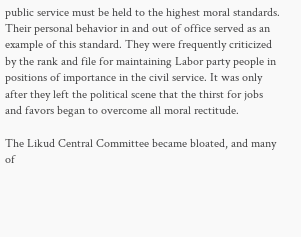public service must be held to the highest moral standards. Their personal behavior in and out of office served as an example of this standard. They were frequently criticized by the rank and file for maintaining Labor party people in positions of importance in the civil service. It was only after they left the political scene that the thirst for jobs and favors began to overcome all moral rectitude.

The Likud Central Committee became bloated, and many of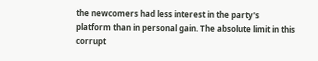the newcomers had less interest in the party's platform than in personal gain. The absolute limit in this corrupt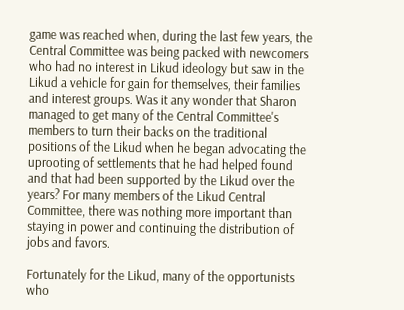game was reached when, during the last few years, the Central Committee was being packed with newcomers who had no interest in Likud ideology but saw in the Likud a vehicle for gain for themselves, their families and interest groups. Was it any wonder that Sharon managed to get many of the Central Committee's members to turn their backs on the traditional positions of the Likud when he began advocating the uprooting of settlements that he had helped found and that had been supported by the Likud over the years? For many members of the Likud Central Committee, there was nothing more important than staying in power and continuing the distribution of jobs and favors.

Fortunately for the Likud, many of the opportunists who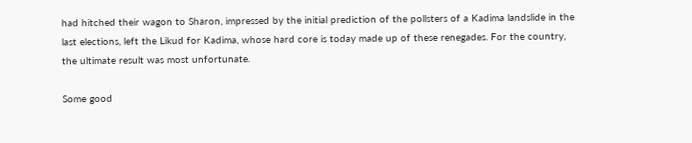had hitched their wagon to Sharon, impressed by the initial prediction of the pollsters of a Kadima landslide in the last elections, left the Likud for Kadima, whose hard core is today made up of these renegades. For the country, the ultimate result was most unfortunate.

Some good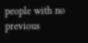people with no previous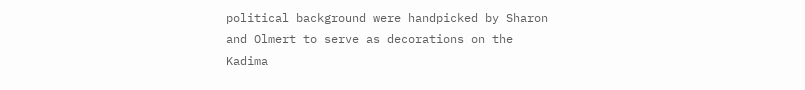political background were handpicked by Sharon and Olmert to serve as decorations on the Kadima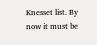Knesset list. By now it must be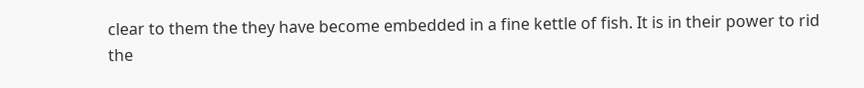clear to them the they have become embedded in a fine kettle of fish. It is in their power to rid the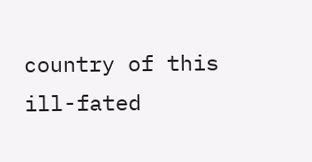country of this ill-fated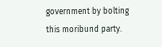government by bolting this moribund party.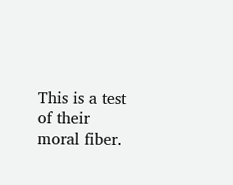This is a test of their moral fiber.